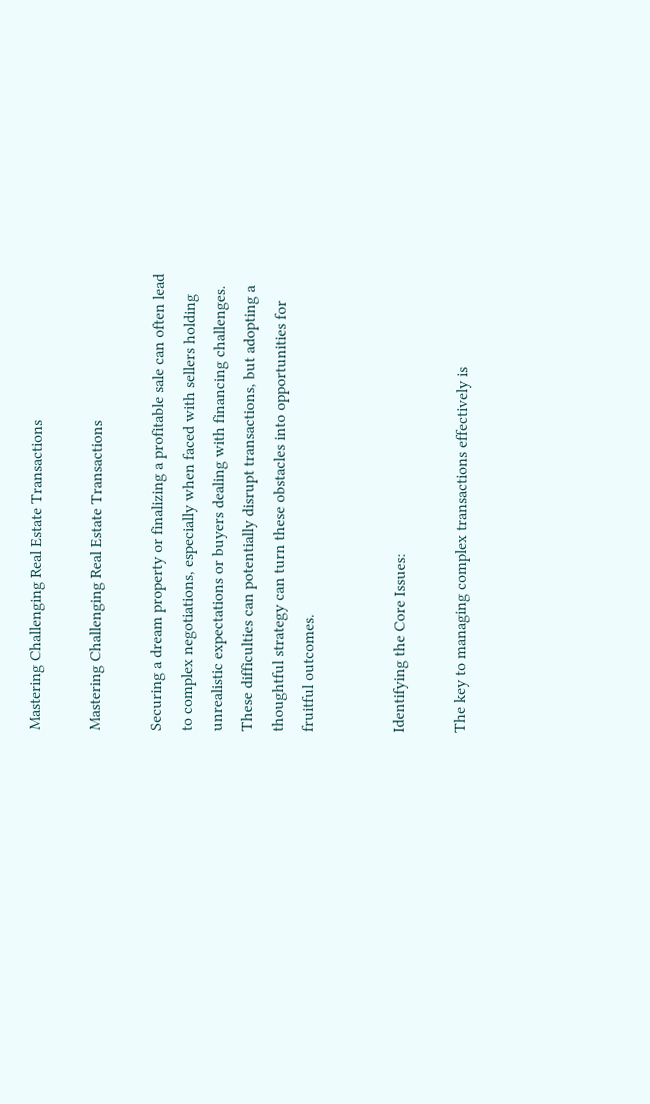Mastering Challenging Real Estate Transactions

Mastering Challenging Real Estate Transactions

Securing a dream property or finalizing a profitable sale can often lead to complex negotiations, especially when faced with sellers holding unrealistic expectations or buyers dealing with financing challenges. These difficulties can potentially disrupt transactions, but adopting a thoughtful strategy can turn these obstacles into opportunities for fruitful outcomes.


Identifying the Core Issues:

The key to managing complex transactions effectively is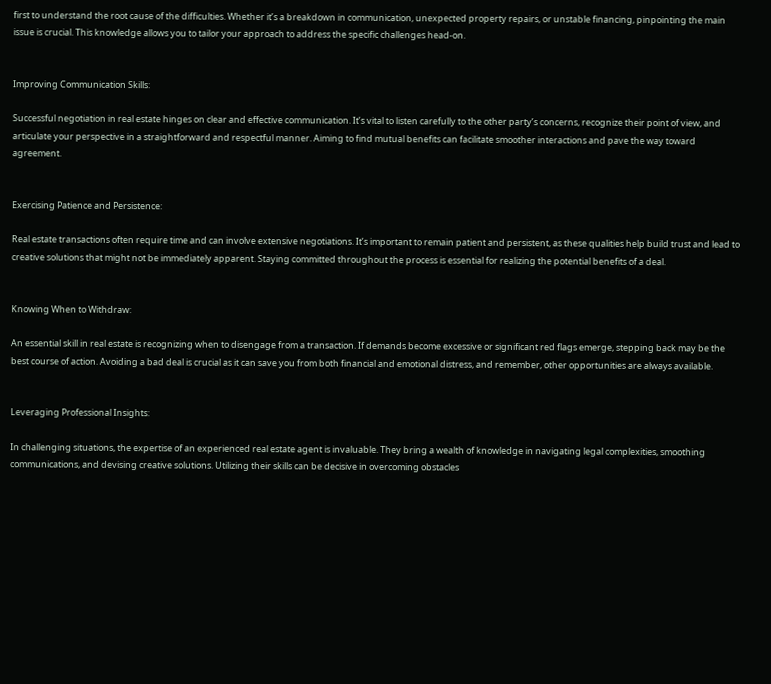first to understand the root cause of the difficulties. Whether it’s a breakdown in communication, unexpected property repairs, or unstable financing, pinpointing the main issue is crucial. This knowledge allows you to tailor your approach to address the specific challenges head-on.


Improving Communication Skills:

Successful negotiation in real estate hinges on clear and effective communication. It’s vital to listen carefully to the other party’s concerns, recognize their point of view, and articulate your perspective in a straightforward and respectful manner. Aiming to find mutual benefits can facilitate smoother interactions and pave the way toward agreement.


Exercising Patience and Persistence:

Real estate transactions often require time and can involve extensive negotiations. It’s important to remain patient and persistent, as these qualities help build trust and lead to creative solutions that might not be immediately apparent. Staying committed throughout the process is essential for realizing the potential benefits of a deal.


Knowing When to Withdraw:

An essential skill in real estate is recognizing when to disengage from a transaction. If demands become excessive or significant red flags emerge, stepping back may be the best course of action. Avoiding a bad deal is crucial as it can save you from both financial and emotional distress, and remember, other opportunities are always available.


Leveraging Professional Insights:

In challenging situations, the expertise of an experienced real estate agent is invaluable. They bring a wealth of knowledge in navigating legal complexities, smoothing communications, and devising creative solutions. Utilizing their skills can be decisive in overcoming obstacles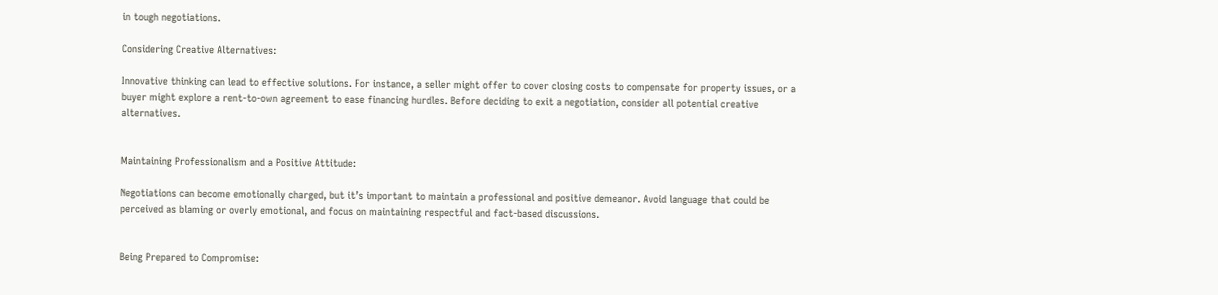in tough negotiations.

Considering Creative Alternatives:

Innovative thinking can lead to effective solutions. For instance, a seller might offer to cover closing costs to compensate for property issues, or a buyer might explore a rent-to-own agreement to ease financing hurdles. Before deciding to exit a negotiation, consider all potential creative alternatives.


Maintaining Professionalism and a Positive Attitude:

Negotiations can become emotionally charged, but it’s important to maintain a professional and positive demeanor. Avoid language that could be perceived as blaming or overly emotional, and focus on maintaining respectful and fact-based discussions.


Being Prepared to Compromise: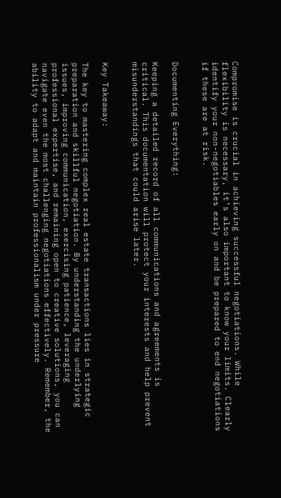Compromise is crucial in achieving successful negotiations. While flexibility is necessary, it’s also important to know your limits. Clearly identify your non-negotiables early on and be prepared to end negotiations if these are at risk.


Documenting Everything:

Keeping a detailed record of all communications and agreements is critical. This documentation will protect your interests and help prevent misunderstandings that could arise later.


Key Takeaway:

The key to mastering complex real estate transactions lies in strategic preparation and skillful negotiation. By understanding the underlying issues, improving communication, exercising patience, leveraging professional expertise, and remaining open to creative solutions, you can navigate even the most challenging negotiations effectively. Remember, the ability to adapt and maintain professionalism under pressure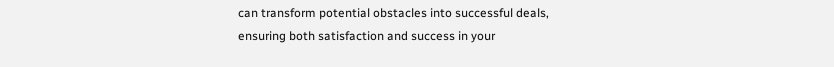can transform potential obstacles into successful deals, ensuring both satisfaction and success in your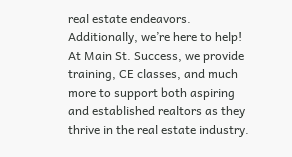real estate endeavors. Additionally, we’re here to help! At Main St. Success, we provide training, CE classes, and much more to support both aspiring and established realtors as they thrive in the real estate industry.